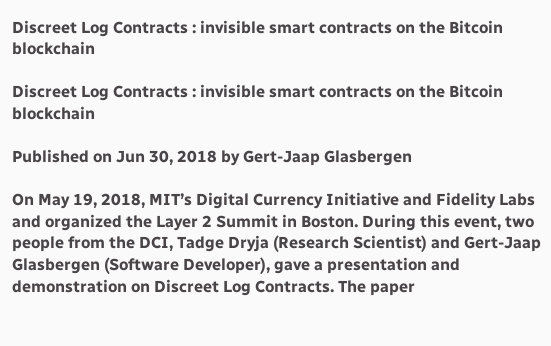Discreet Log Contracts : invisible smart contracts on the Bitcoin blockchain

Discreet Log Contracts : invisible smart contracts on the Bitcoin blockchain

Published on Jun 30, 2018 by Gert-Jaap Glasbergen

On May 19, 2018, MIT’s Digital Currency Initiative and Fidelity Labs and organized the Layer 2 Summit in Boston. During this event, two people from the DCI, Tadge Dryja (Research Scientist) and Gert-Jaap Glasbergen (Software Developer), gave a presentation and demonstration on Discreet Log Contracts. The paper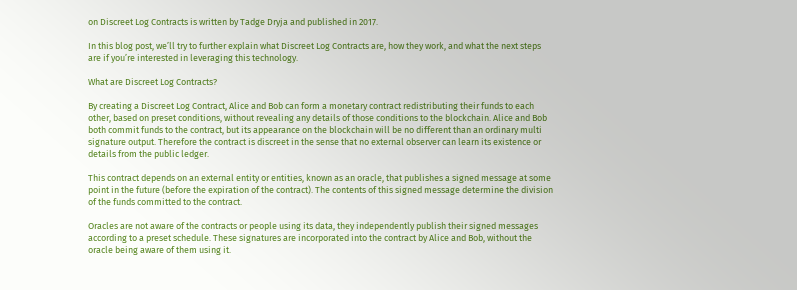on Discreet Log Contracts is written by Tadge Dryja and published in 2017.

In this blog post, we’ll try to further explain what Discreet Log Contracts are, how they work, and what the next steps are if you’re interested in leveraging this technology.

What are Discreet Log Contracts?

By creating a Discreet Log Contract, Alice and Bob can form a monetary contract redistributing their funds to each other, based on preset conditions, without revealing any details of those conditions to the blockchain. Alice and Bob both commit funds to the contract, but its appearance on the blockchain will be no different than an ordinary multi signature output. Therefore the contract is discreet in the sense that no external observer can learn its existence or details from the public ledger.

This contract depends on an external entity or entities, known as an oracle, that publishes a signed message at some point in the future (before the expiration of the contract). The contents of this signed message determine the division of the funds committed to the contract.

Oracles are not aware of the contracts or people using its data, they independently publish their signed messages according to a preset schedule. These signatures are incorporated into the contract by Alice and Bob, without the oracle being aware of them using it.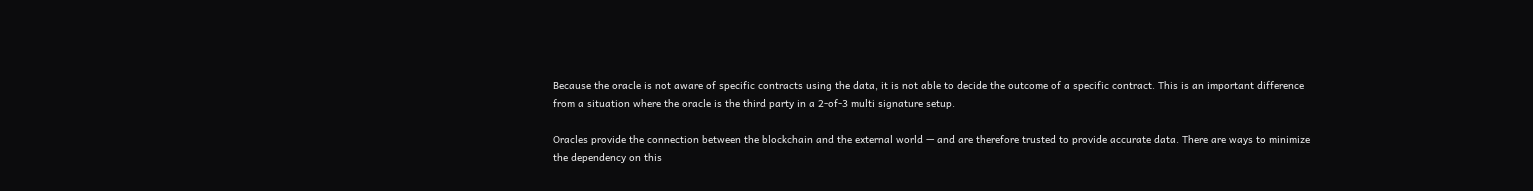Because the oracle is not aware of specific contracts using the data, it is not able to decide the outcome of a specific contract. This is an important difference from a situation where the oracle is the third party in a 2-of-3 multi signature setup.

Oracles provide the connection between the blockchain and the external world — and are therefore trusted to provide accurate data. There are ways to minimize the dependency on this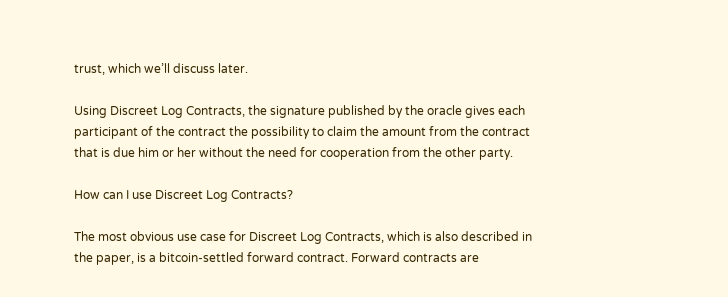trust, which we’ll discuss later.

Using Discreet Log Contracts, the signature published by the oracle gives each participant of the contract the possibility to claim the amount from the contract that is due him or her without the need for cooperation from the other party.

How can I use Discreet Log Contracts?

The most obvious use case for Discreet Log Contracts, which is also described in the paper, is a bitcoin-settled forward contract. Forward contracts are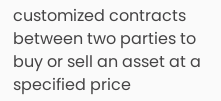customized contracts between two parties to buy or sell an asset at a specified price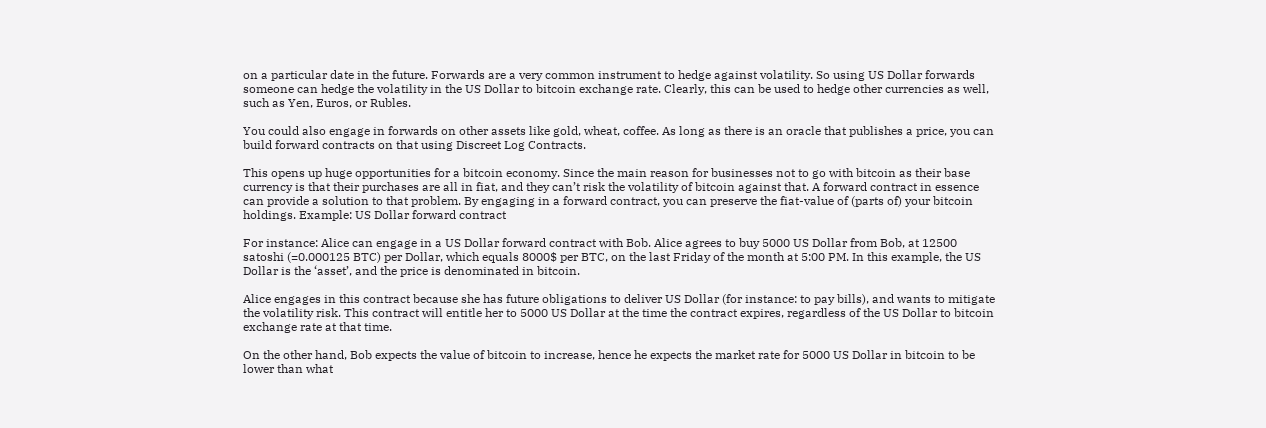on a particular date in the future. Forwards are a very common instrument to hedge against volatility. So using US Dollar forwards someone can hedge the volatility in the US Dollar to bitcoin exchange rate. Clearly, this can be used to hedge other currencies as well, such as Yen, Euros, or Rubles.

You could also engage in forwards on other assets like gold, wheat, coffee. As long as there is an oracle that publishes a price, you can build forward contracts on that using Discreet Log Contracts.

This opens up huge opportunities for a bitcoin economy. Since the main reason for businesses not to go with bitcoin as their base currency is that their purchases are all in fiat, and they can’t risk the volatility of bitcoin against that. A forward contract in essence can provide a solution to that problem. By engaging in a forward contract, you can preserve the fiat-value of (parts of) your bitcoin holdings. Example: US Dollar forward contract

For instance: Alice can engage in a US Dollar forward contract with Bob. Alice agrees to buy 5000 US Dollar from Bob, at 12500 satoshi (=0.000125 BTC) per Dollar, which equals 8000$ per BTC, on the last Friday of the month at 5:00 PM. In this example, the US Dollar is the ‘asset’, and the price is denominated in bitcoin.

Alice engages in this contract because she has future obligations to deliver US Dollar (for instance: to pay bills), and wants to mitigate the volatility risk. This contract will entitle her to 5000 US Dollar at the time the contract expires, regardless of the US Dollar to bitcoin exchange rate at that time.

On the other hand, Bob expects the value of bitcoin to increase, hence he expects the market rate for 5000 US Dollar in bitcoin to be lower than what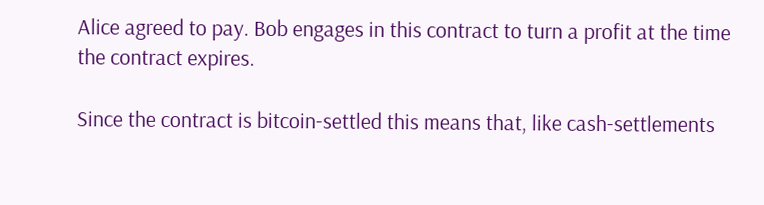Alice agreed to pay. Bob engages in this contract to turn a profit at the time the contract expires.

Since the contract is bitcoin-settled this means that, like cash-settlements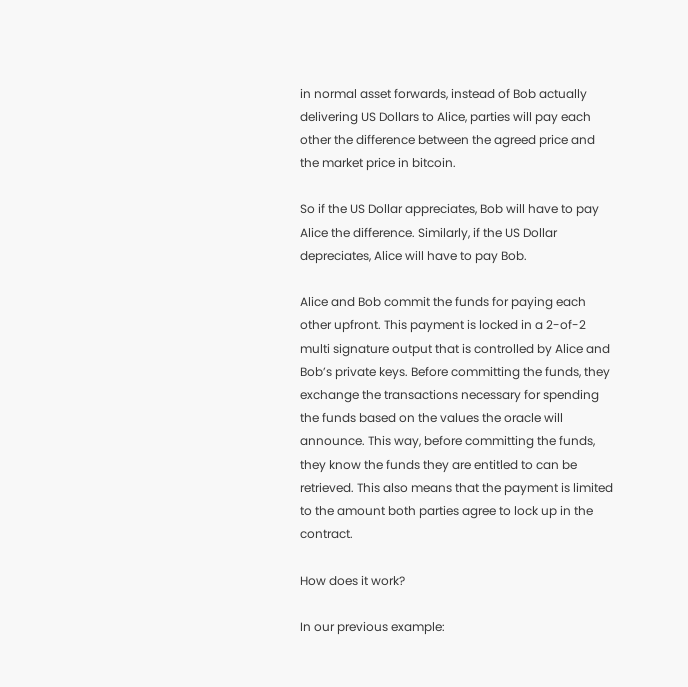in normal asset forwards, instead of Bob actually delivering US Dollars to Alice, parties will pay each other the difference between the agreed price and the market price in bitcoin.

So if the US Dollar appreciates, Bob will have to pay Alice the difference. Similarly, if the US Dollar depreciates, Alice will have to pay Bob.

Alice and Bob commit the funds for paying each other upfront. This payment is locked in a 2-of-2 multi signature output that is controlled by Alice and Bob’s private keys. Before committing the funds, they exchange the transactions necessary for spending the funds based on the values the oracle will announce. This way, before committing the funds, they know the funds they are entitled to can be retrieved. This also means that the payment is limited to the amount both parties agree to lock up in the contract.

How does it work?

In our previous example: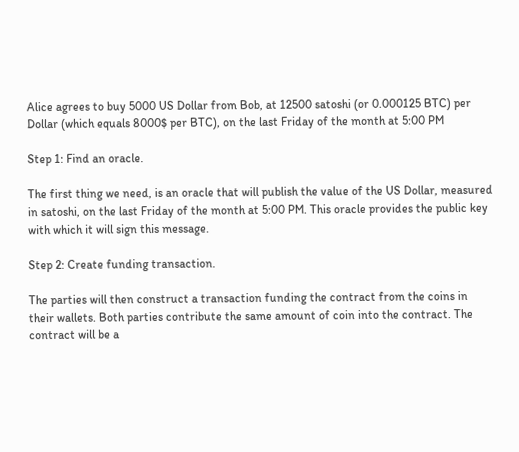Alice agrees to buy 5000 US Dollar from Bob, at 12500 satoshi (or 0.000125 BTC) per Dollar (which equals 8000$ per BTC), on the last Friday of the month at 5:00 PM

Step 1: Find an oracle.

The first thing we need, is an oracle that will publish the value of the US Dollar, measured in satoshi, on the last Friday of the month at 5:00 PM. This oracle provides the public key with which it will sign this message.

Step 2: Create funding transaction.

The parties will then construct a transaction funding the contract from the coins in their wallets. Both parties contribute the same amount of coin into the contract. The contract will be a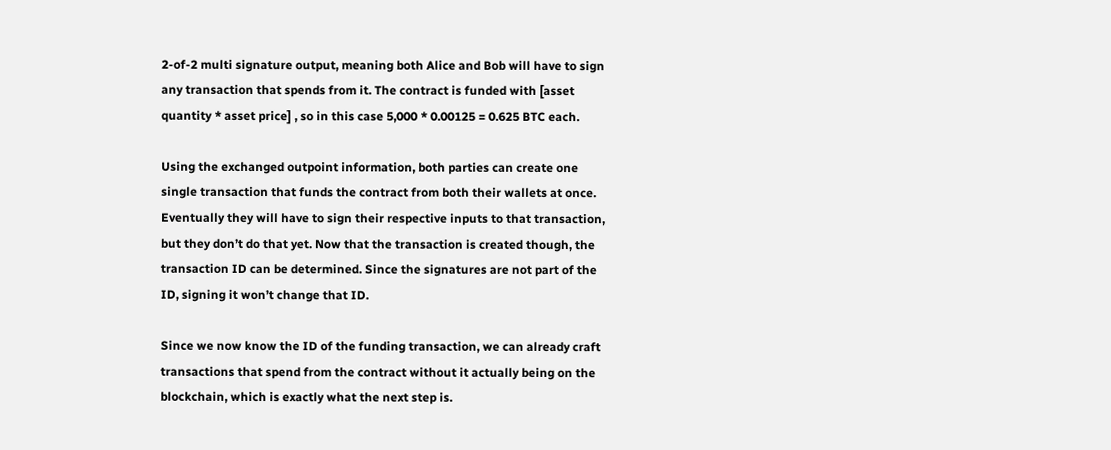2-of-2 multi signature output, meaning both Alice and Bob will have to sign any transaction that spends from it. The contract is funded with [asset quantity * asset price] , so in this case 5,000 * 0.00125 = 0.625 BTC each.

Using the exchanged outpoint information, both parties can create one single transaction that funds the contract from both their wallets at once. Eventually they will have to sign their respective inputs to that transaction, but they don’t do that yet. Now that the transaction is created though, the transaction ID can be determined. Since the signatures are not part of the ID, signing it won’t change that ID.

Since we now know the ID of the funding transaction, we can already craft transactions that spend from the contract without it actually being on the blockchain, which is exactly what the next step is.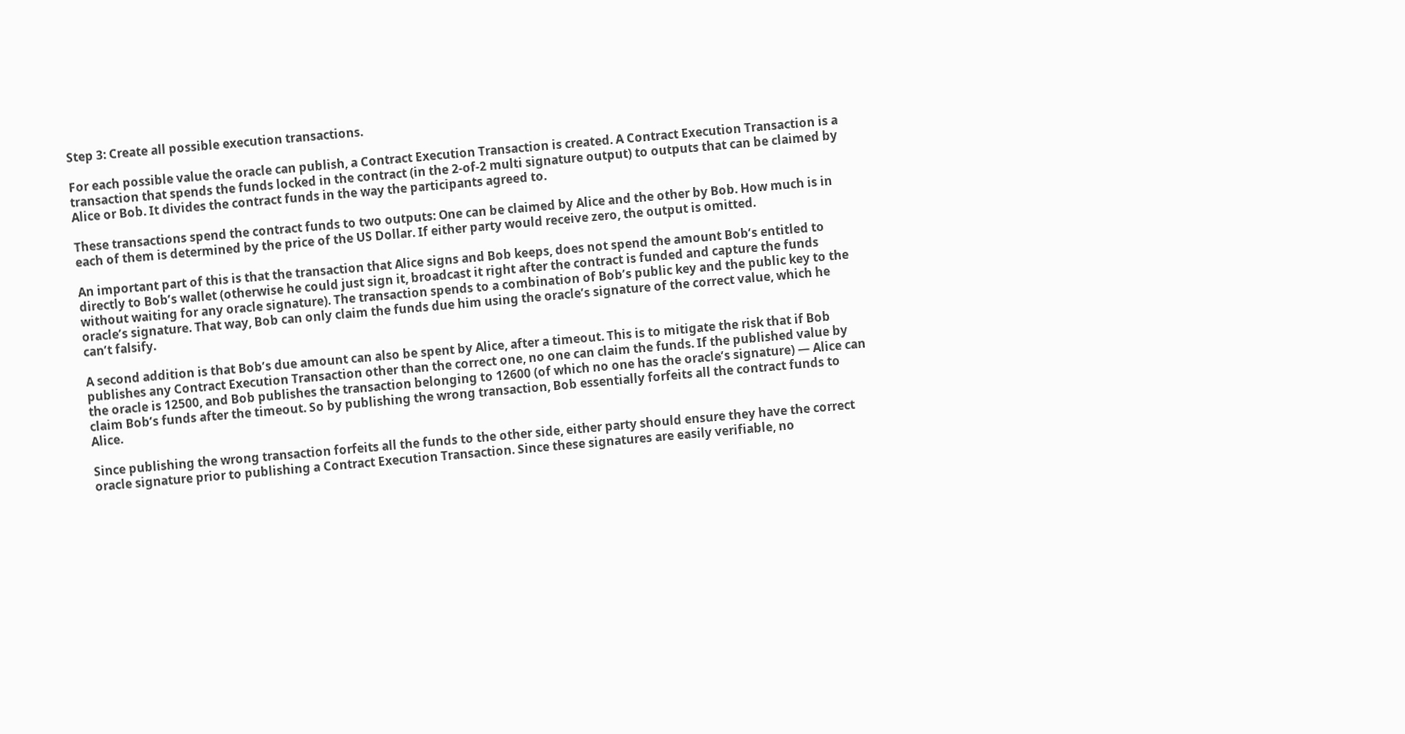Step 3: Create all possible execution transactions.

For each possible value the oracle can publish, a Contract Execution Transaction is created. A Contract Execution Transaction is a transaction that spends the funds locked in the contract (in the 2-of-2 multi signature output) to outputs that can be claimed by Alice or Bob. It divides the contract funds in the way the participants agreed to.

These transactions spend the contract funds to two outputs: One can be claimed by Alice and the other by Bob. How much is in each of them is determined by the price of the US Dollar. If either party would receive zero, the output is omitted.

An important part of this is that the transaction that Alice signs and Bob keeps, does not spend the amount Bob’s entitled to directly to Bob’s wallet (otherwise he could just sign it, broadcast it right after the contract is funded and capture the funds without waiting for any oracle signature). The transaction spends to a combination of Bob’s public key and the public key to the oracle’s signature. That way, Bob can only claim the funds due him using the oracle’s signature of the correct value, which he can’t falsify.

A second addition is that Bob’s due amount can also be spent by Alice, after a timeout. This is to mitigate the risk that if Bob publishes any Contract Execution Transaction other than the correct one, no one can claim the funds. If the published value by the oracle is 12500, and Bob publishes the transaction belonging to 12600 (of which no one has the oracle’s signature) — Alice can claim Bob’s funds after the timeout. So by publishing the wrong transaction, Bob essentially forfeits all the contract funds to Alice.

Since publishing the wrong transaction forfeits all the funds to the other side, either party should ensure they have the correct oracle signature prior to publishing a Contract Execution Transaction. Since these signatures are easily verifiable, no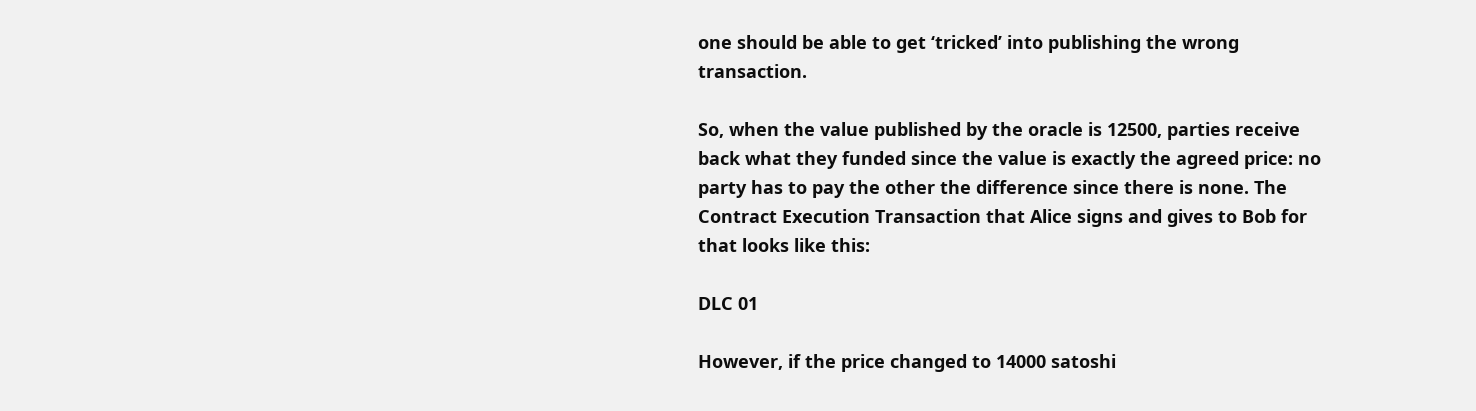one should be able to get ‘tricked’ into publishing the wrong transaction.

So, when the value published by the oracle is 12500, parties receive back what they funded since the value is exactly the agreed price: no party has to pay the other the difference since there is none. The Contract Execution Transaction that Alice signs and gives to Bob for that looks like this:

DLC 01

However, if the price changed to 14000 satoshi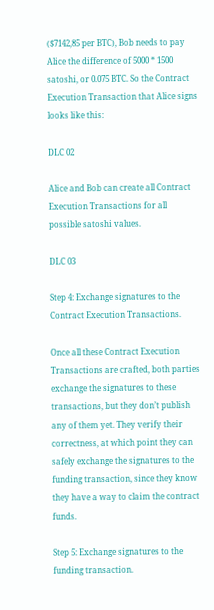($7142,85 per BTC), Bob needs to pay Alice the difference of 5000 * 1500 satoshi, or 0.075 BTC. So the Contract Execution Transaction that Alice signs looks like this:

DLC 02

Alice and Bob can create all Contract Execution Transactions for all possible satoshi values.

DLC 03

Step 4: Exchange signatures to the Contract Execution Transactions.

Once all these Contract Execution Transactions are crafted, both parties exchange the signatures to these transactions, but they don’t publish any of them yet. They verify their correctness, at which point they can safely exchange the signatures to the funding transaction, since they know they have a way to claim the contract funds.

Step 5: Exchange signatures to the funding transaction.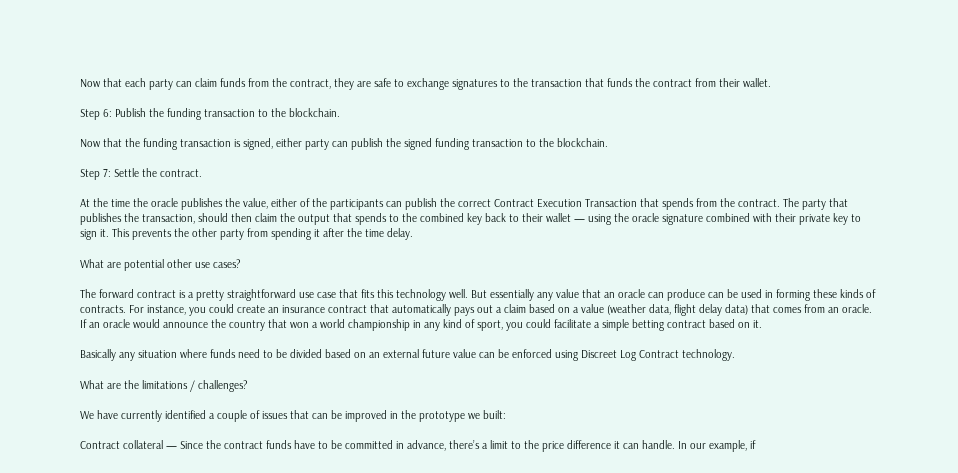Now that each party can claim funds from the contract, they are safe to exchange signatures to the transaction that funds the contract from their wallet.

Step 6: Publish the funding transaction to the blockchain.

Now that the funding transaction is signed, either party can publish the signed funding transaction to the blockchain.

Step 7: Settle the contract.

At the time the oracle publishes the value, either of the participants can publish the correct Contract Execution Transaction that spends from the contract. The party that publishes the transaction, should then claim the output that spends to the combined key back to their wallet — using the oracle signature combined with their private key to sign it. This prevents the other party from spending it after the time delay.

What are potential other use cases?

The forward contract is a pretty straightforward use case that fits this technology well. But essentially any value that an oracle can produce can be used in forming these kinds of contracts. For instance, you could create an insurance contract that automatically pays out a claim based on a value (weather data, flight delay data) that comes from an oracle. If an oracle would announce the country that won a world championship in any kind of sport, you could facilitate a simple betting contract based on it.

Basically any situation where funds need to be divided based on an external future value can be enforced using Discreet Log Contract technology.

What are the limitations / challenges?

We have currently identified a couple of issues that can be improved in the prototype we built:

Contract collateral — Since the contract funds have to be committed in advance, there’s a limit to the price difference it can handle. In our example, if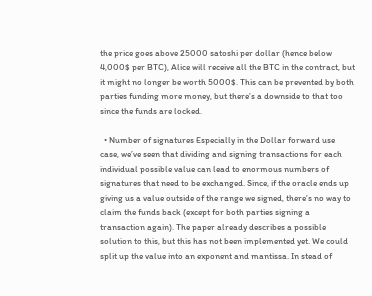the price goes above 25000 satoshi per dollar (hence below 4,000$ per BTC), Alice will receive all the BTC in the contract, but it might no longer be worth 5000$. This can be prevented by both parties funding more money, but there’s a downside to that too since the funds are locked.

  • Number of signatures Especially in the Dollar forward use case, we’ve seen that dividing and signing transactions for each individual possible value can lead to enormous numbers of signatures that need to be exchanged. Since, if the oracle ends up giving us a value outside of the range we signed, there’s no way to claim the funds back (except for both parties signing a transaction again). The paper already describes a possible solution to this, but this has not been implemented yet. We could split up the value into an exponent and mantissa. In stead of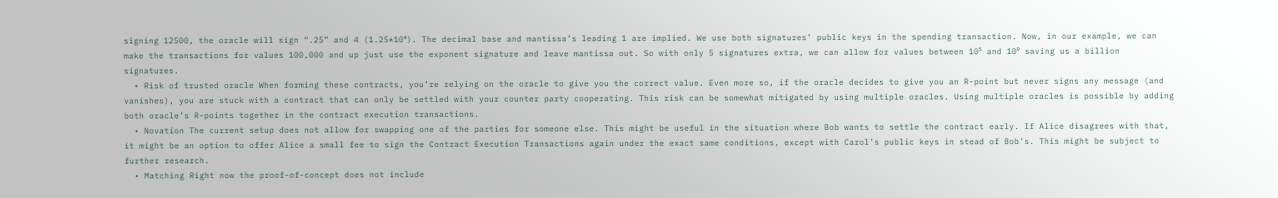signing 12500, the oracle will sign “.25” and 4 (1.25*10⁴). The decimal base and mantissa’s leading 1 are implied. We use both signatures’ public keys in the spending transaction. Now, in our example, we can make the transactions for values 100,000 and up just use the exponent signature and leave mantissa out. So with only 5 signatures extra, we can allow for values between 10⁵ and 10⁹ saving us a billion signatures.
  • Risk of trusted oracle When forming these contracts, you’re relying on the oracle to give you the correct value. Even more so, if the oracle decides to give you an R-point but never signs any message (and vanishes), you are stuck with a contract that can only be settled with your counter party cooperating. This risk can be somewhat mitigated by using multiple oracles. Using multiple oracles is possible by adding both oracle’s R-points together in the contract execution transactions.
  • Novation The current setup does not allow for swapping one of the parties for someone else. This might be useful in the situation where Bob wants to settle the contract early. If Alice disagrees with that, it might be an option to offer Alice a small fee to sign the Contract Execution Transactions again under the exact same conditions, except with Carol’s public keys in stead of Bob’s. This might be subject to further research.
  • Matching Right now the proof-of-concept does not include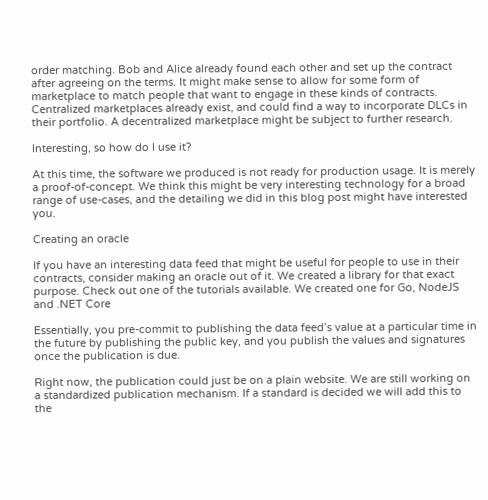order matching. Bob and Alice already found each other and set up the contract after agreeing on the terms. It might make sense to allow for some form of marketplace to match people that want to engage in these kinds of contracts. Centralized marketplaces already exist, and could find a way to incorporate DLCs in their portfolio. A decentralized marketplace might be subject to further research.

Interesting, so how do I use it?

At this time, the software we produced is not ready for production usage. It is merely a proof-of-concept. We think this might be very interesting technology for a broad range of use-cases, and the detailing we did in this blog post might have interested you.

Creating an oracle

If you have an interesting data feed that might be useful for people to use in their contracts, consider making an oracle out of it. We created a library for that exact purpose. Check out one of the tutorials available. We created one for Go, NodeJS and .NET Core

Essentially, you pre-commit to publishing the data feed’s value at a particular time in the future by publishing the public key, and you publish the values and signatures once the publication is due.

Right now, the publication could just be on a plain website. We are still working on a standardized publication mechanism. If a standard is decided we will add this to the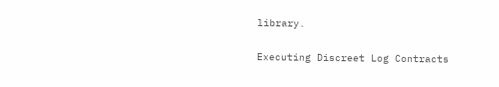library.

Executing Discreet Log Contracts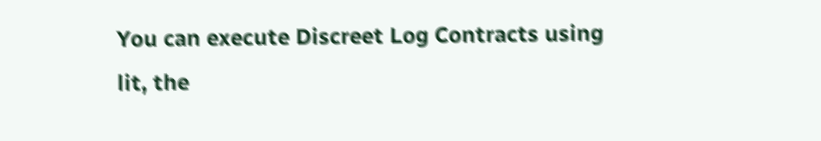You can execute Discreet Log Contracts using lit, the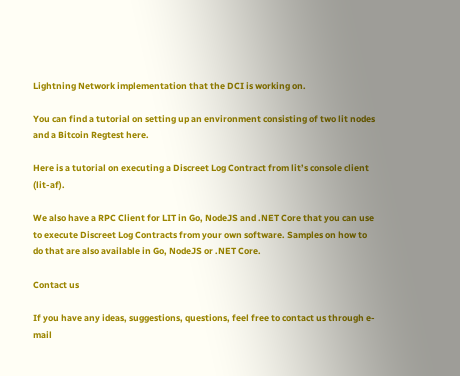Lightning Network implementation that the DCI is working on.

You can find a tutorial on setting up an environment consisting of two lit nodes and a Bitcoin Regtest here.

Here is a tutorial on executing a Discreet Log Contract from lit’s console client (lit-af).

We also have a RPC Client for LIT in Go, NodeJS and .NET Core that you can use to execute Discreet Log Contracts from your own software. Samples on how to do that are also available in Go, NodeJS or .NET Core.

Contact us

If you have any ideas, suggestions, questions, feel free to contact us through e-mail